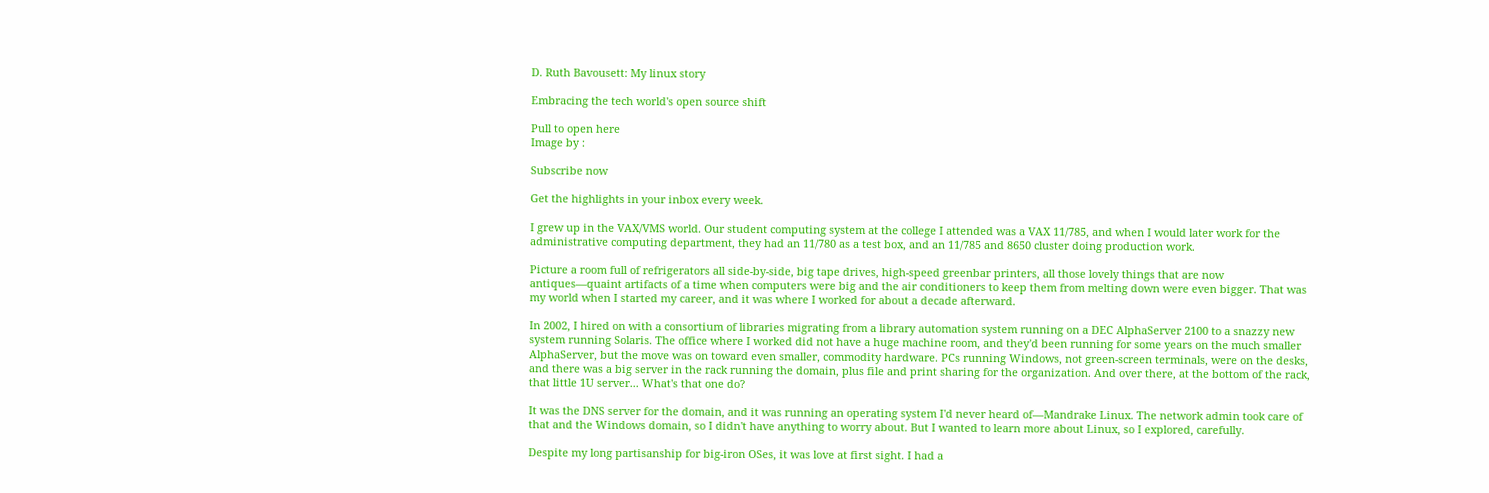D. Ruth Bavousett: My linux story

Embracing the tech world's open source shift

Pull to open here
Image by :

Subscribe now

Get the highlights in your inbox every week.

I grew up in the VAX/VMS world. Our student computing system at the college I attended was a VAX 11/785, and when I would later work for the administrative computing department, they had an 11/780 as a test box, and an 11/785 and 8650 cluster doing production work.

Picture a room full of refrigerators all side-by-side, big tape drives, high-speed greenbar printers, all those lovely things that are now antiques—quaint artifacts of a time when computers were big and the air conditioners to keep them from melting down were even bigger. That was my world when I started my career, and it was where I worked for about a decade afterward.

In 2002, I hired on with a consortium of libraries migrating from a library automation system running on a DEC AlphaServer 2100 to a snazzy new system running Solaris. The office where I worked did not have a huge machine room, and they'd been running for some years on the much smaller AlphaServer, but the move was on toward even smaller, commodity hardware. PCs running Windows, not green-screen terminals, were on the desks, and there was a big server in the rack running the domain, plus file and print sharing for the organization. And over there, at the bottom of the rack, that little 1U server... What's that one do?

It was the DNS server for the domain, and it was running an operating system I'd never heard of—Mandrake Linux. The network admin took care of that and the Windows domain, so I didn't have anything to worry about. But I wanted to learn more about Linux, so I explored, carefully.

Despite my long partisanship for big-iron OSes, it was love at first sight. I had a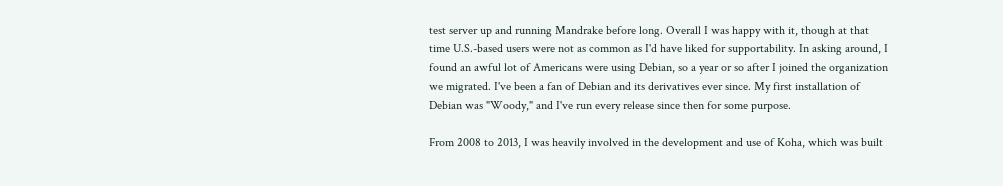test server up and running Mandrake before long. Overall I was happy with it, though at that time U.S.-based users were not as common as I'd have liked for supportability. In asking around, I found an awful lot of Americans were using Debian, so a year or so after I joined the organization we migrated. I've been a fan of Debian and its derivatives ever since. My first installation of Debian was "Woody," and I've run every release since then for some purpose.

From 2008 to 2013, I was heavily involved in the development and use of Koha, which was built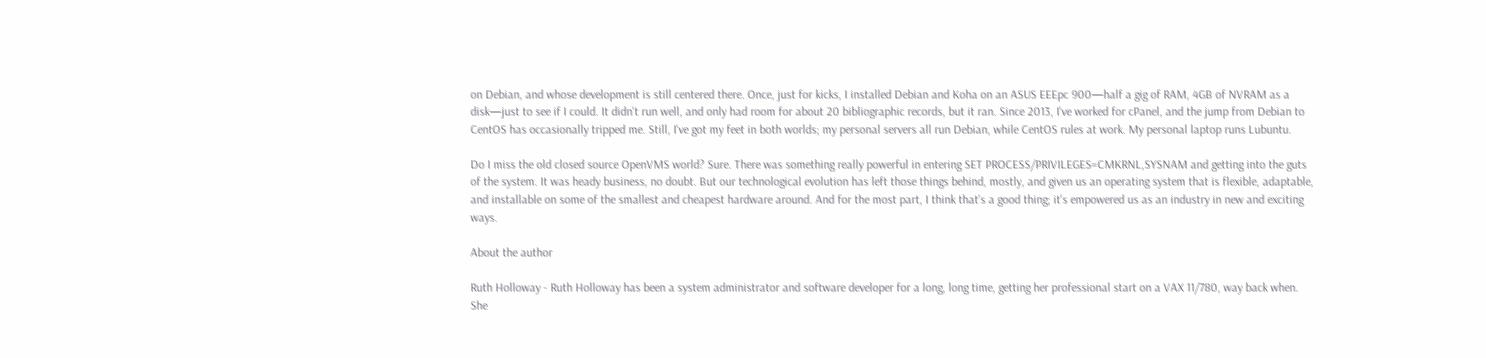on Debian, and whose development is still centered there. Once, just for kicks, I installed Debian and Koha on an ASUS EEEpc 900—half a gig of RAM, 4GB of NVRAM as a disk—just to see if I could. It didn't run well, and only had room for about 20 bibliographic records, but it ran. Since 2013, I've worked for cPanel, and the jump from Debian to CentOS has occasionally tripped me. Still, I've got my feet in both worlds; my personal servers all run Debian, while CentOS rules at work. My personal laptop runs Lubuntu.

Do I miss the old closed source OpenVMS world? Sure. There was something really powerful in entering SET PROCESS/PRIVILEGES=CMKRNL,SYSNAM and getting into the guts of the system. It was heady business, no doubt. But our technological evolution has left those things behind, mostly, and given us an operating system that is flexible, adaptable, and installable on some of the smallest and cheapest hardware around. And for the most part, I think that's a good thing; it's empowered us as an industry in new and exciting ways.

About the author

Ruth Holloway - Ruth Holloway has been a system administrator and software developer for a long, long time, getting her professional start on a VAX 11/780, way back when. She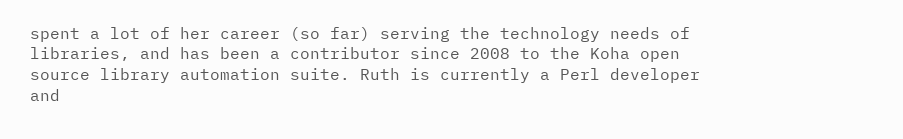spent a lot of her career (so far) serving the technology needs of libraries, and has been a contributor since 2008 to the Koha open source library automation suite. Ruth is currently a Perl developer and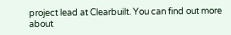project lead at Clearbuilt. You can find out more about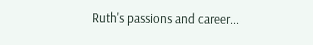Ruth's passions and career...